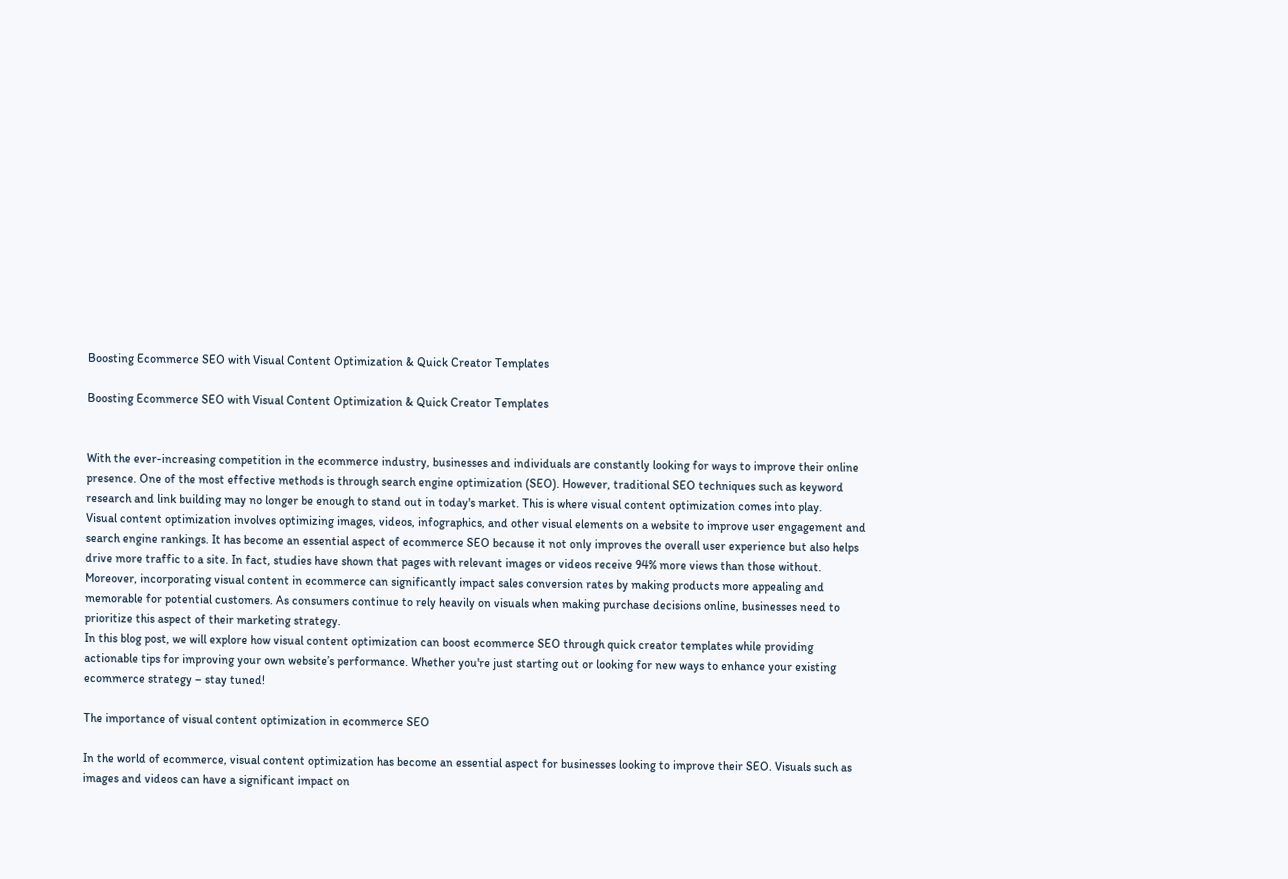Boosting Ecommerce SEO with Visual Content Optimization & Quick Creator Templates

Boosting Ecommerce SEO with Visual Content Optimization & Quick Creator Templates


With the ever-increasing competition in the ecommerce industry, businesses and individuals are constantly looking for ways to improve their online presence. One of the most effective methods is through search engine optimization (SEO). However, traditional SEO techniques such as keyword research and link building may no longer be enough to stand out in today's market. This is where visual content optimization comes into play.
Visual content optimization involves optimizing images, videos, infographics, and other visual elements on a website to improve user engagement and search engine rankings. It has become an essential aspect of ecommerce SEO because it not only improves the overall user experience but also helps drive more traffic to a site. In fact, studies have shown that pages with relevant images or videos receive 94% more views than those without.
Moreover, incorporating visual content in ecommerce can significantly impact sales conversion rates by making products more appealing and memorable for potential customers. As consumers continue to rely heavily on visuals when making purchase decisions online, businesses need to prioritize this aspect of their marketing strategy.
In this blog post, we will explore how visual content optimization can boost ecommerce SEO through quick creator templates while providing actionable tips for improving your own website’s performance. Whether you're just starting out or looking for new ways to enhance your existing ecommerce strategy – stay tuned!

The importance of visual content optimization in ecommerce SEO

In the world of ecommerce, visual content optimization has become an essential aspect for businesses looking to improve their SEO. Visuals such as images and videos can have a significant impact on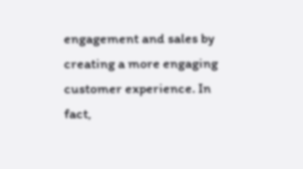engagement and sales by creating a more engaging customer experience. In fact,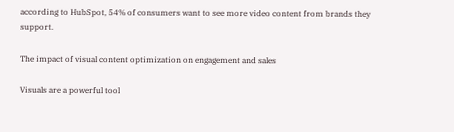according to HubSpot, 54% of consumers want to see more video content from brands they support.

The impact of visual content optimization on engagement and sales

Visuals are a powerful tool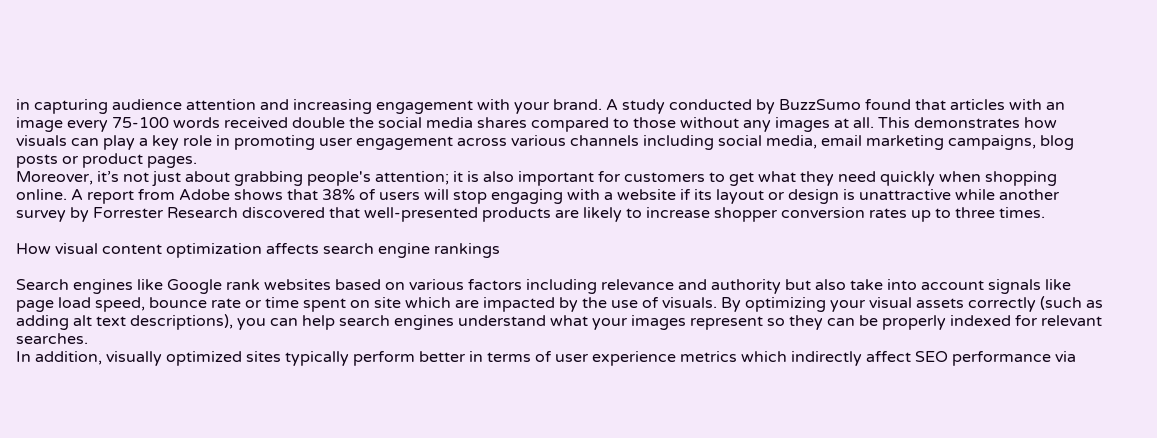in capturing audience attention and increasing engagement with your brand. A study conducted by BuzzSumo found that articles with an image every 75-100 words received double the social media shares compared to those without any images at all. This demonstrates how visuals can play a key role in promoting user engagement across various channels including social media, email marketing campaigns, blog posts or product pages.
Moreover, it’s not just about grabbing people's attention; it is also important for customers to get what they need quickly when shopping online. A report from Adobe shows that 38% of users will stop engaging with a website if its layout or design is unattractive while another survey by Forrester Research discovered that well-presented products are likely to increase shopper conversion rates up to three times.

How visual content optimization affects search engine rankings

Search engines like Google rank websites based on various factors including relevance and authority but also take into account signals like page load speed, bounce rate or time spent on site which are impacted by the use of visuals. By optimizing your visual assets correctly (such as adding alt text descriptions), you can help search engines understand what your images represent so they can be properly indexed for relevant searches.
In addition, visually optimized sites typically perform better in terms of user experience metrics which indirectly affect SEO performance via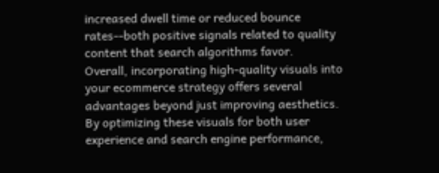increased dwell time or reduced bounce rates--both positive signals related to quality content that search algorithms favor.
Overall, incorporating high-quality visuals into your ecommerce strategy offers several advantages beyond just improving aesthetics. By optimizing these visuals for both user experience and search engine performance,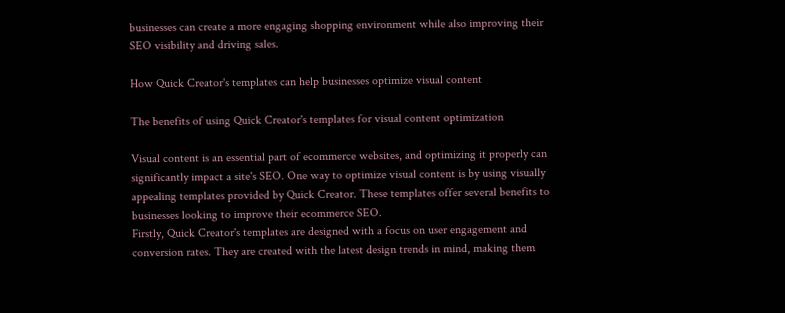businesses can create a more engaging shopping environment while also improving their SEO visibility and driving sales.

How Quick Creator's templates can help businesses optimize visual content

The benefits of using Quick Creator's templates for visual content optimization

Visual content is an essential part of ecommerce websites, and optimizing it properly can significantly impact a site's SEO. One way to optimize visual content is by using visually appealing templates provided by Quick Creator. These templates offer several benefits to businesses looking to improve their ecommerce SEO.
Firstly, Quick Creator's templates are designed with a focus on user engagement and conversion rates. They are created with the latest design trends in mind, making them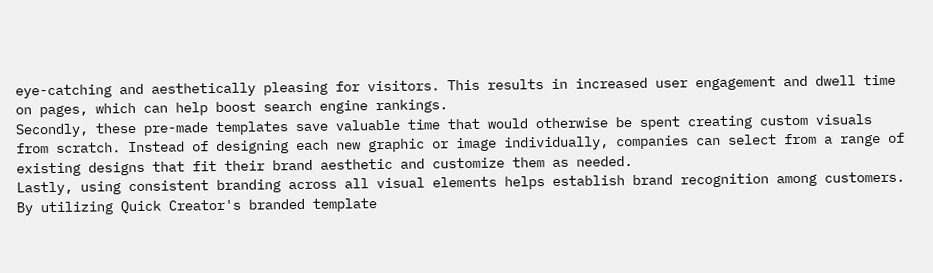eye-catching and aesthetically pleasing for visitors. This results in increased user engagement and dwell time on pages, which can help boost search engine rankings.
Secondly, these pre-made templates save valuable time that would otherwise be spent creating custom visuals from scratch. Instead of designing each new graphic or image individually, companies can select from a range of existing designs that fit their brand aesthetic and customize them as needed.
Lastly, using consistent branding across all visual elements helps establish brand recognition among customers. By utilizing Quick Creator's branded template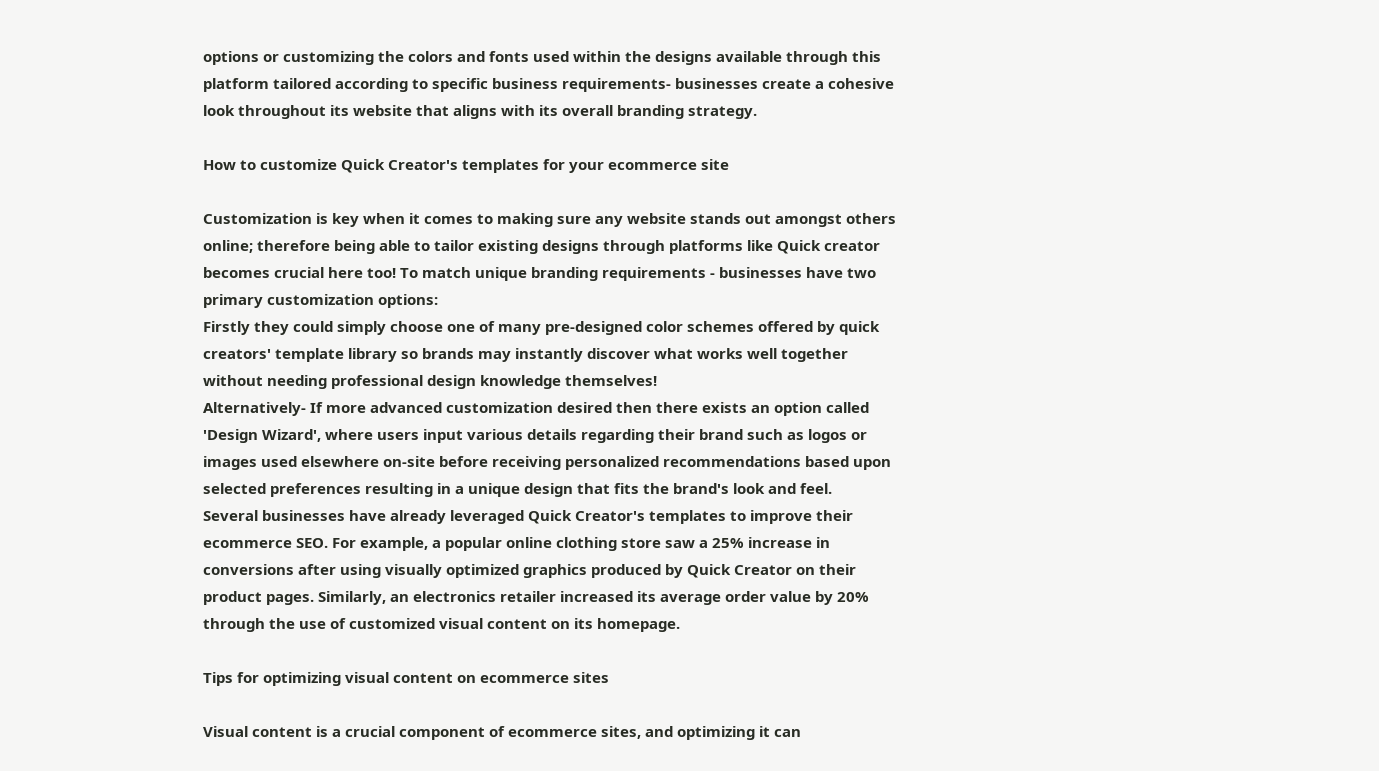options or customizing the colors and fonts used within the designs available through this platform tailored according to specific business requirements- businesses create a cohesive look throughout its website that aligns with its overall branding strategy.

How to customize Quick Creator's templates for your ecommerce site

Customization is key when it comes to making sure any website stands out amongst others online; therefore being able to tailor existing designs through platforms like Quick creator becomes crucial here too! To match unique branding requirements - businesses have two primary customization options:
Firstly they could simply choose one of many pre-designed color schemes offered by quick creators' template library so brands may instantly discover what works well together without needing professional design knowledge themselves!
Alternatively- If more advanced customization desired then there exists an option called 'Design Wizard', where users input various details regarding their brand such as logos or images used elsewhere on-site before receiving personalized recommendations based upon selected preferences resulting in a unique design that fits the brand's look and feel.
Several businesses have already leveraged Quick Creator's templates to improve their ecommerce SEO. For example, a popular online clothing store saw a 25% increase in conversions after using visually optimized graphics produced by Quick Creator on their product pages. Similarly, an electronics retailer increased its average order value by 20% through the use of customized visual content on its homepage.

Tips for optimizing visual content on ecommerce sites

Visual content is a crucial component of ecommerce sites, and optimizing it can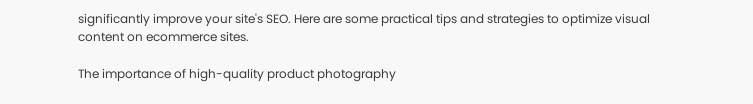significantly improve your site's SEO. Here are some practical tips and strategies to optimize visual content on ecommerce sites.

The importance of high-quality product photography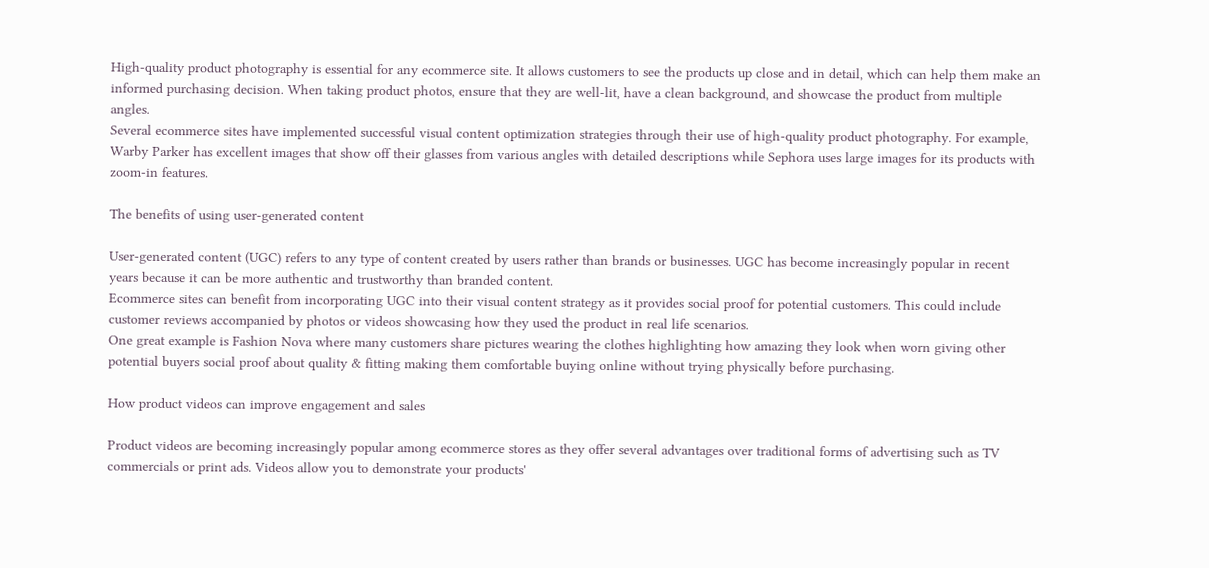High-quality product photography is essential for any ecommerce site. It allows customers to see the products up close and in detail, which can help them make an informed purchasing decision. When taking product photos, ensure that they are well-lit, have a clean background, and showcase the product from multiple angles.
Several ecommerce sites have implemented successful visual content optimization strategies through their use of high-quality product photography. For example, Warby Parker has excellent images that show off their glasses from various angles with detailed descriptions while Sephora uses large images for its products with zoom-in features.

The benefits of using user-generated content

User-generated content (UGC) refers to any type of content created by users rather than brands or businesses. UGC has become increasingly popular in recent years because it can be more authentic and trustworthy than branded content.
Ecommerce sites can benefit from incorporating UGC into their visual content strategy as it provides social proof for potential customers. This could include customer reviews accompanied by photos or videos showcasing how they used the product in real life scenarios.
One great example is Fashion Nova where many customers share pictures wearing the clothes highlighting how amazing they look when worn giving other potential buyers social proof about quality & fitting making them comfortable buying online without trying physically before purchasing.

How product videos can improve engagement and sales

Product videos are becoming increasingly popular among ecommerce stores as they offer several advantages over traditional forms of advertising such as TV commercials or print ads. Videos allow you to demonstrate your products'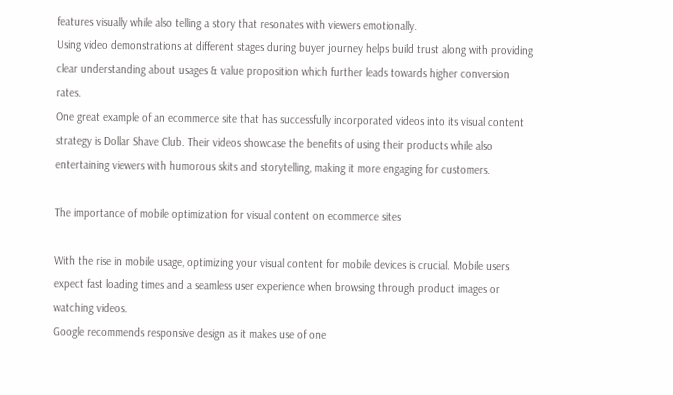features visually while also telling a story that resonates with viewers emotionally.
Using video demonstrations at different stages during buyer journey helps build trust along with providing clear understanding about usages & value proposition which further leads towards higher conversion rates.
One great example of an ecommerce site that has successfully incorporated videos into its visual content strategy is Dollar Shave Club. Their videos showcase the benefits of using their products while also entertaining viewers with humorous skits and storytelling, making it more engaging for customers.

The importance of mobile optimization for visual content on ecommerce sites

With the rise in mobile usage, optimizing your visual content for mobile devices is crucial. Mobile users expect fast loading times and a seamless user experience when browsing through product images or watching videos.
Google recommends responsive design as it makes use of one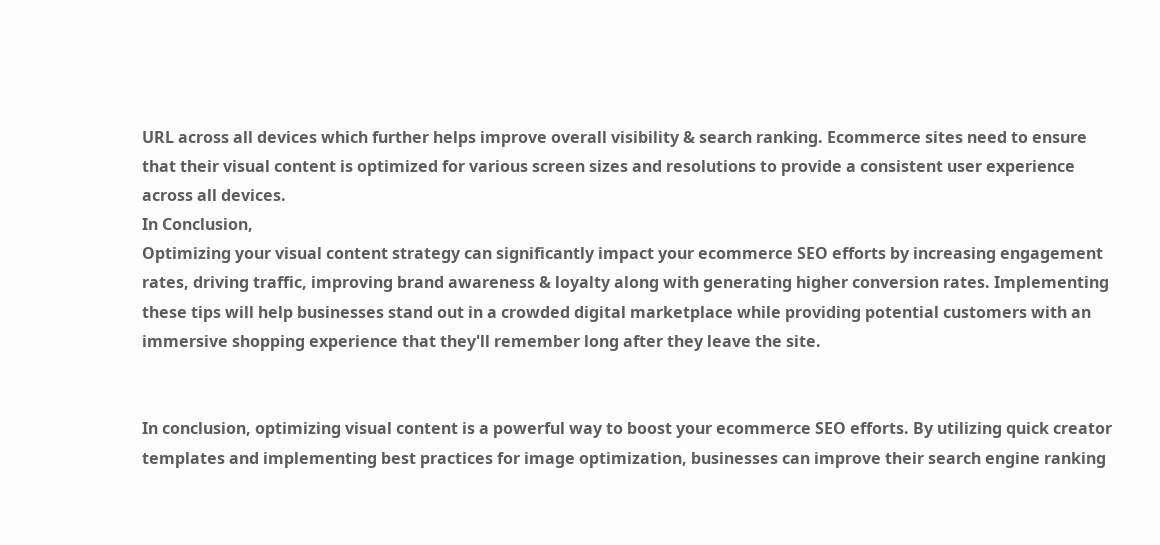URL across all devices which further helps improve overall visibility & search ranking. Ecommerce sites need to ensure that their visual content is optimized for various screen sizes and resolutions to provide a consistent user experience across all devices.
In Conclusion,
Optimizing your visual content strategy can significantly impact your ecommerce SEO efforts by increasing engagement rates, driving traffic, improving brand awareness & loyalty along with generating higher conversion rates. Implementing these tips will help businesses stand out in a crowded digital marketplace while providing potential customers with an immersive shopping experience that they'll remember long after they leave the site.


In conclusion, optimizing visual content is a powerful way to boost your ecommerce SEO efforts. By utilizing quick creator templates and implementing best practices for image optimization, businesses can improve their search engine ranking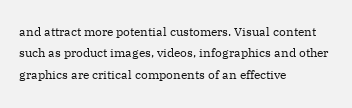and attract more potential customers. Visual content such as product images, videos, infographics and other graphics are critical components of an effective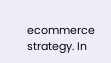ecommerce strategy. In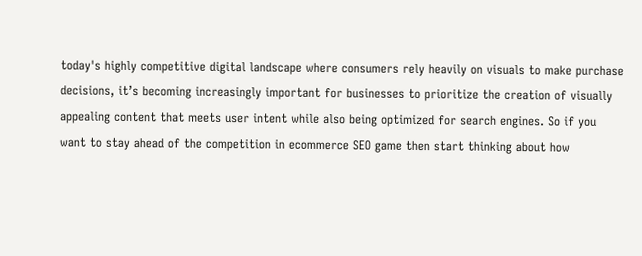today's highly competitive digital landscape where consumers rely heavily on visuals to make purchase decisions, it’s becoming increasingly important for businesses to prioritize the creation of visually appealing content that meets user intent while also being optimized for search engines. So if you want to stay ahead of the competition in ecommerce SEO game then start thinking about how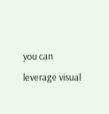you can leverage visual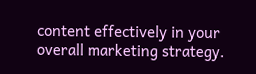content effectively in your overall marketing strategy.